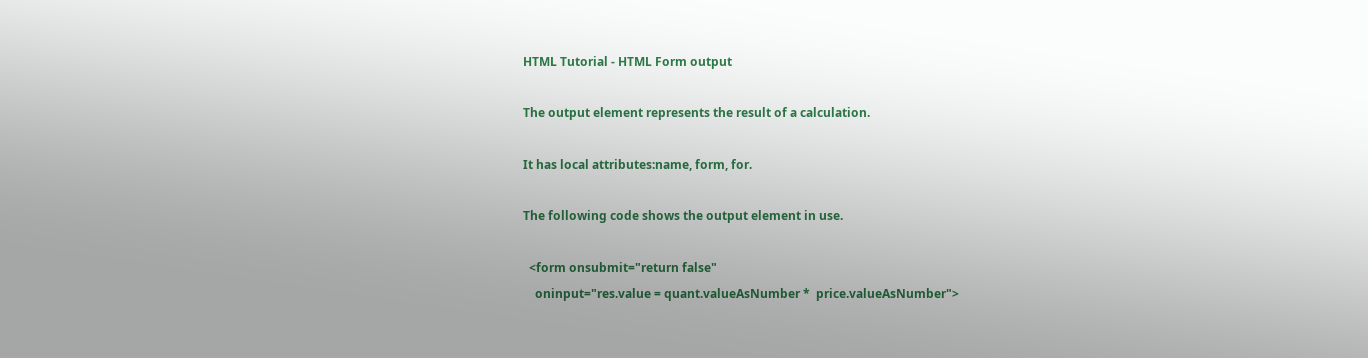HTML Tutorial - HTML Form output

The output element represents the result of a calculation.

It has local attributes:name, form, for.

The following code shows the output element in use.

  <form onsubmit="return false"
    oninput="res.value = quant.valueAsNumber *  price.valueAsNumber">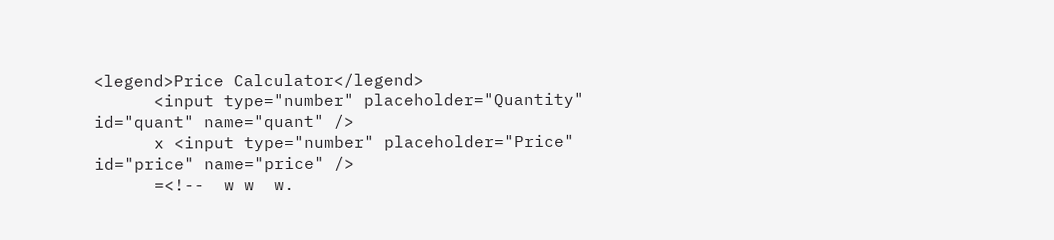<legend>Price Calculator</legend>
      <input type="number" placeholder="Quantity" id="quant" name="quant" />
      x <input type="number" placeholder="Price" id="price" name="price" />
      =<!--  w w  w.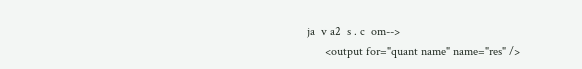ja  v a2  s . c  om-->
      <output for="quant name" name="res" />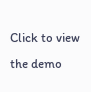Click to view the demo